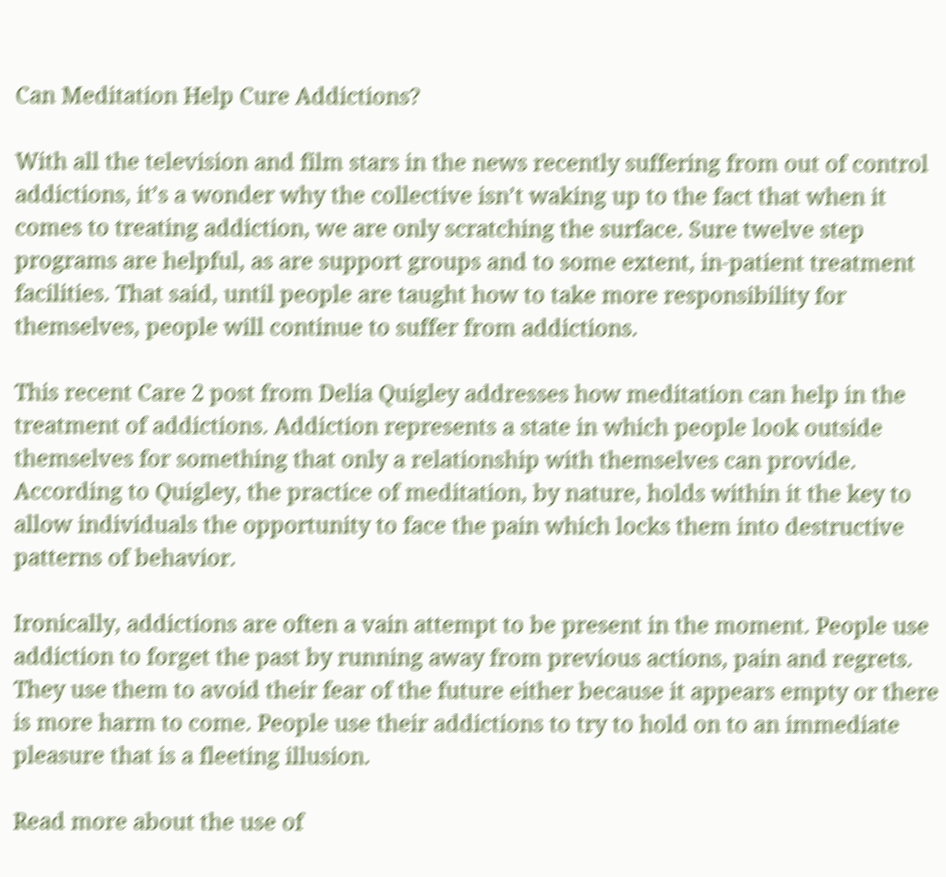Can Meditation Help Cure Addictions?

With all the television and film stars in the news recently suffering from out of control addictions, it’s a wonder why the collective isn’t waking up to the fact that when it comes to treating addiction, we are only scratching the surface. Sure twelve step programs are helpful, as are support groups and to some extent, in-patient treatment facilities. That said, until people are taught how to take more responsibility for themselves, people will continue to suffer from addictions.

This recent Care 2 post from Delia Quigley addresses how meditation can help in the treatment of addictions. Addiction represents a state in which people look outside themselves for something that only a relationship with themselves can provide. According to Quigley, the practice of meditation, by nature, holds within it the key to allow individuals the opportunity to face the pain which locks them into destructive patterns of behavior.

Ironically, addictions are often a vain attempt to be present in the moment. People use addiction to forget the past by running away from previous actions, pain and regrets. They use them to avoid their fear of the future either because it appears empty or there is more harm to come. People use their addictions to try to hold on to an immediate pleasure that is a fleeting illusion.

Read more about the use of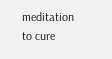meditation to cure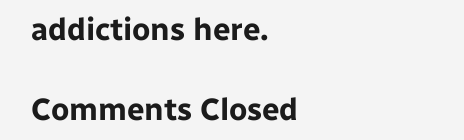addictions here.

Comments Closed